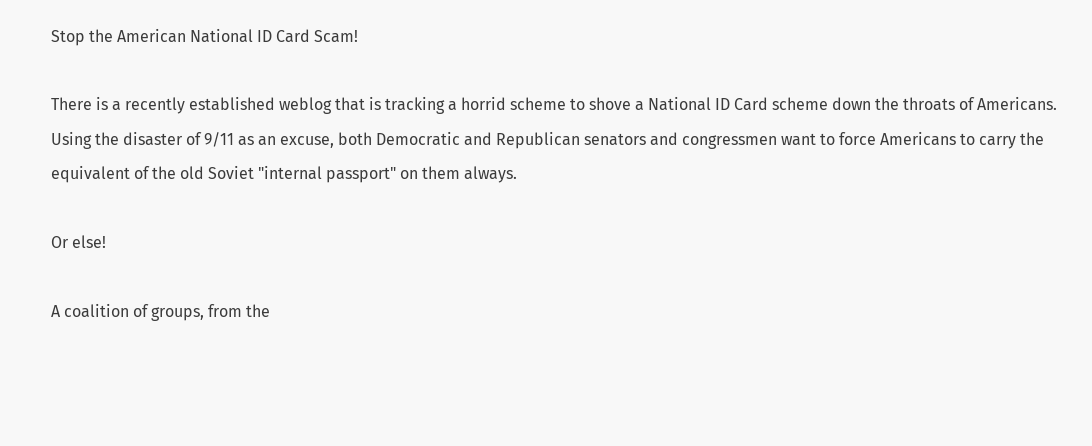Stop the American National ID Card Scam!

There is a recently established weblog that is tracking a horrid scheme to shove a National ID Card scheme down the throats of Americans. Using the disaster of 9/11 as an excuse, both Democratic and Republican senators and congressmen want to force Americans to carry the equivalent of the old Soviet "internal passport" on them always.

Or else!

A coalition of groups, from the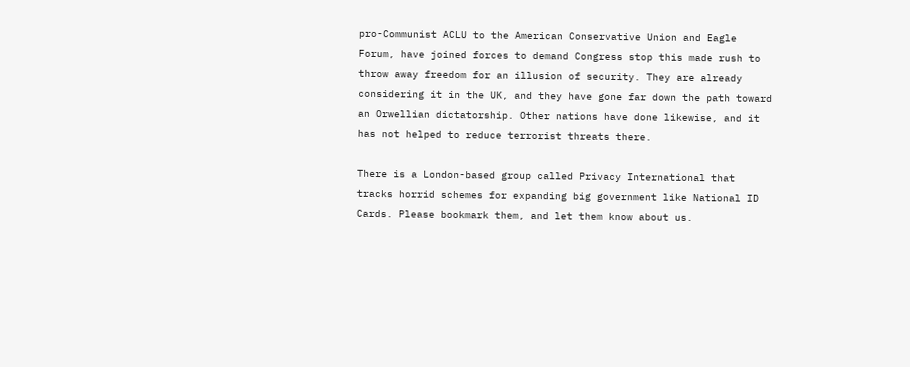pro-Communist ACLU to the American Conservative Union and Eagle Forum, have joined forces to demand Congress stop this made rush to throw away freedom for an illusion of security. They are already considering it in the UK, and they have gone far down the path toward an Orwellian dictatorship. Other nations have done likewise, and it has not helped to reduce terrorist threats there.

There is a London-based group called Privacy International that tracks horrid schemes for expanding big government like National ID Cards. Please bookmark them, and let them know about us.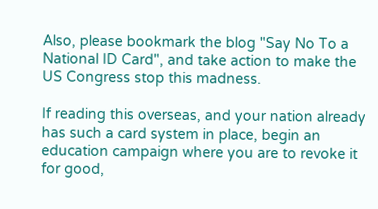Also, please bookmark the blog "Say No To a National ID Card", and take action to make the US Congress stop this madness.

If reading this overseas, and your nation already has such a card system in place, begin an education campaign where you are to revoke it for good,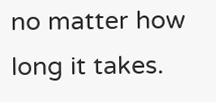no matter how long it takes.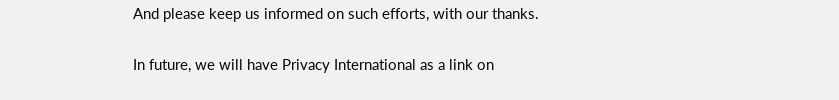And please keep us informed on such efforts, with our thanks.

In future, we will have Privacy International as a link on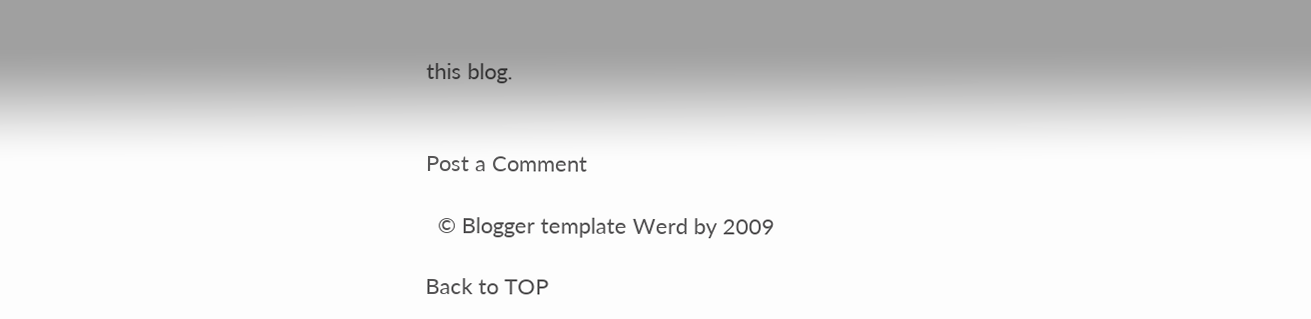this blog.


Post a Comment

  © Blogger template Werd by 2009

Back to TOP